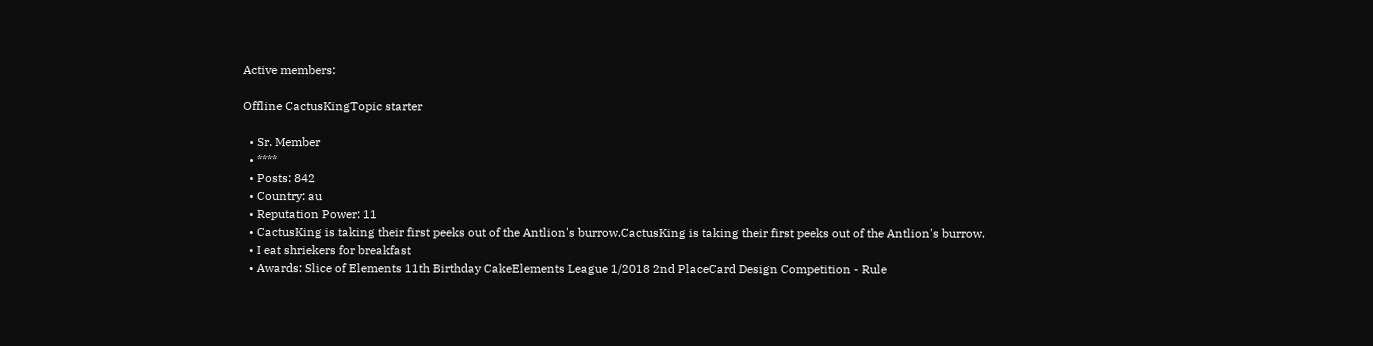Active members:

Offline CactusKingTopic starter

  • Sr. Member
  • ****
  • Posts: 842
  • Country: au
  • Reputation Power: 11
  • CactusKing is taking their first peeks out of the Antlion's burrow.CactusKing is taking their first peeks out of the Antlion's burrow.
  • I eat shriekers for breakfast
  • Awards: Slice of Elements 11th Birthday CakeElements League 1/2018 2nd PlaceCard Design Competition - Rule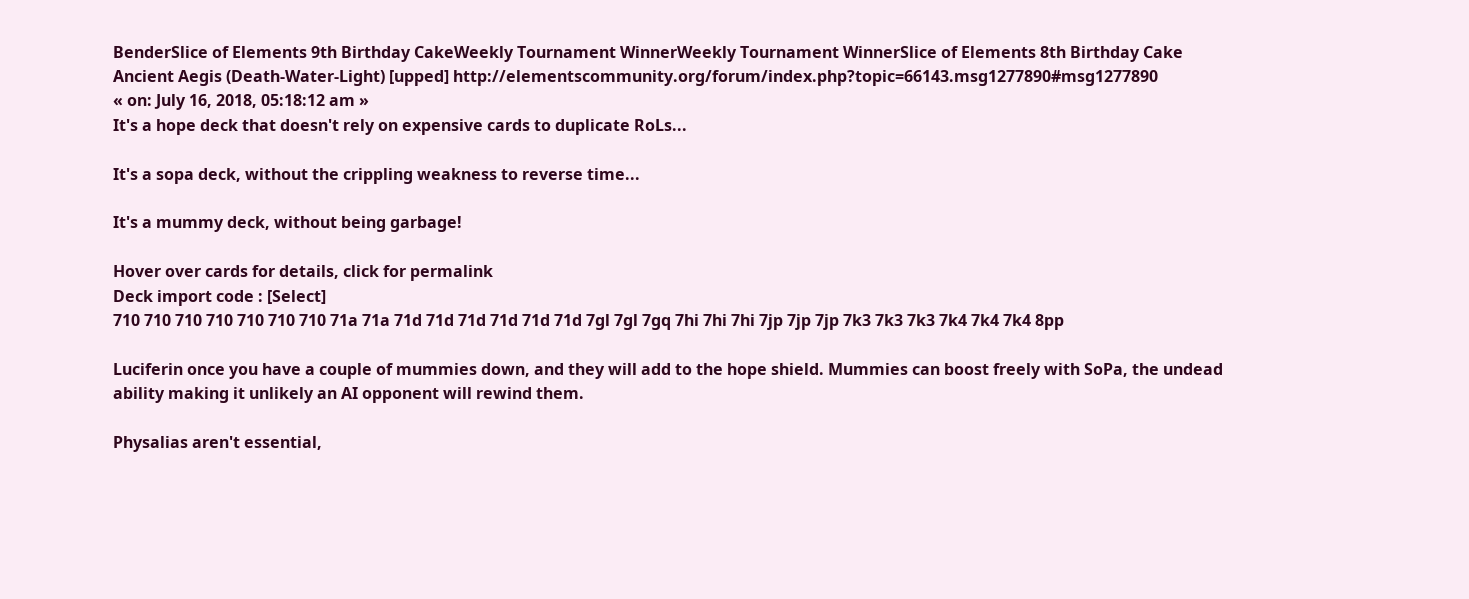BenderSlice of Elements 9th Birthday CakeWeekly Tournament WinnerWeekly Tournament WinnerSlice of Elements 8th Birthday Cake
Ancient Aegis (Death-Water-Light) [upped] http://elementscommunity.org/forum/index.php?topic=66143.msg1277890#msg1277890
« on: July 16, 2018, 05:18:12 am »
It's a hope deck that doesn't rely on expensive cards to duplicate RoLs...

It's a sopa deck, without the crippling weakness to reverse time...

It's a mummy deck, without being garbage!

Hover over cards for details, click for permalink
Deck import code : [Select]
710 710 710 710 710 710 710 71a 71a 71d 71d 71d 71d 71d 71d 7gl 7gl 7gq 7hi 7hi 7hi 7jp 7jp 7jp 7k3 7k3 7k3 7k4 7k4 7k4 8pp

Luciferin once you have a couple of mummies down, and they will add to the hope shield. Mummies can boost freely with SoPa, the undead ability making it unlikely an AI opponent will rewind them.

Physalias aren't essential,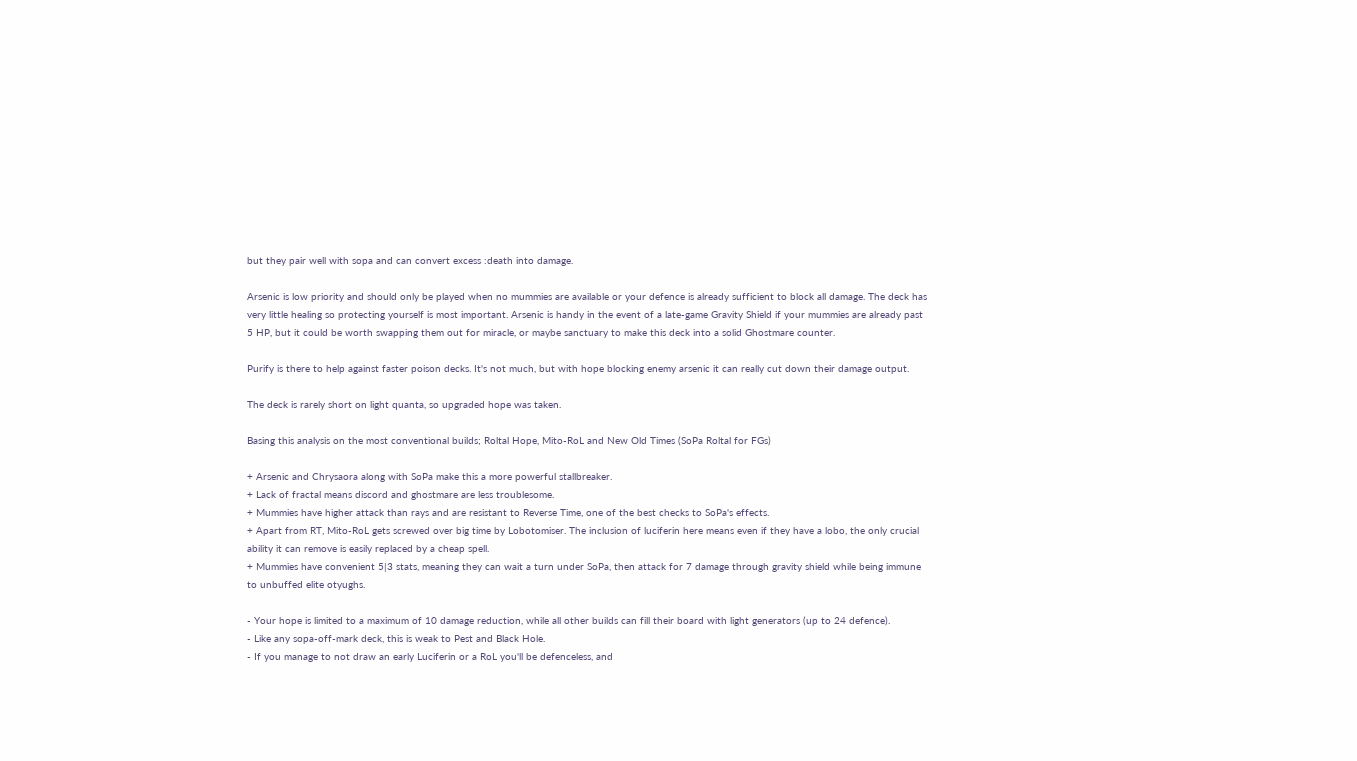but they pair well with sopa and can convert excess :death into damage.

Arsenic is low priority and should only be played when no mummies are available or your defence is already sufficient to block all damage. The deck has very little healing so protecting yourself is most important. Arsenic is handy in the event of a late-game Gravity Shield if your mummies are already past 5 HP, but it could be worth swapping them out for miracle, or maybe sanctuary to make this deck into a solid Ghostmare counter.

Purify is there to help against faster poison decks. It's not much, but with hope blocking enemy arsenic it can really cut down their damage output.

The deck is rarely short on light quanta, so upgraded hope was taken.

Basing this analysis on the most conventional builds; Roltal Hope, Mito-RoL and New Old Times (SoPa Roltal for FGs)

+ Arsenic and Chrysaora along with SoPa make this a more powerful stallbreaker.
+ Lack of fractal means discord and ghostmare are less troublesome.
+ Mummies have higher attack than rays and are resistant to Reverse Time, one of the best checks to SoPa's effects.
+ Apart from RT, Mito-RoL gets screwed over big time by Lobotomiser. The inclusion of luciferin here means even if they have a lobo, the only crucial ability it can remove is easily replaced by a cheap spell.
+ Mummies have convenient 5|3 stats, meaning they can wait a turn under SoPa, then attack for 7 damage through gravity shield while being immune to unbuffed elite otyughs.

- Your hope is limited to a maximum of 10 damage reduction, while all other builds can fill their board with light generators (up to 24 defence).
- Like any sopa-off-mark deck, this is weak to Pest and Black Hole.
- If you manage to not draw an early Luciferin or a RoL you'll be defenceless, and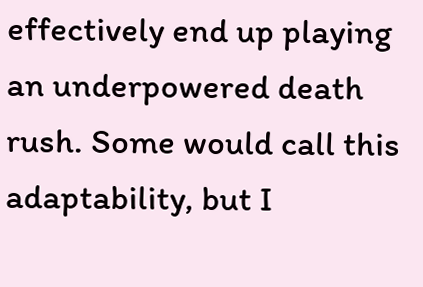effectively end up playing an underpowered death rush. Some would call this adaptability, but I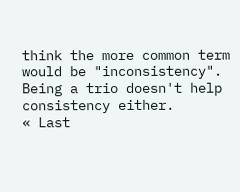think the more common term would be "inconsistency". Being a trio doesn't help consistency either.
« Last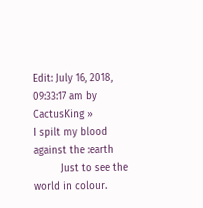Edit: July 16, 2018, 09:33:17 am by CactusKing »
I spilt my blood against the :earth
         Just to see the world in colour.